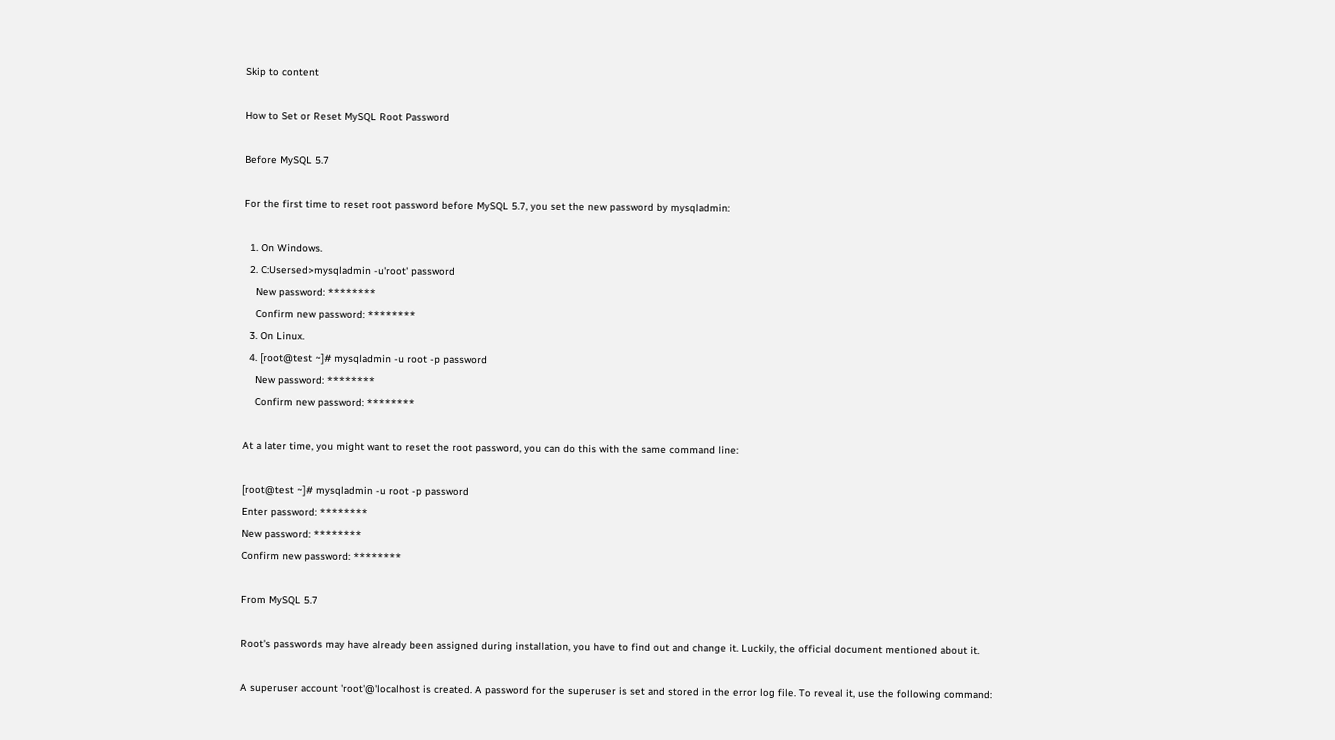Skip to content

How to Set or Reset MySQL Root Password

Before MySQL 5.7

For the first time to reset root password before MySQL 5.7, you set the new password by mysqladmin:

  1. On Windows.
  2. C:Usersed>mysqladmin -u'root' password
    New password: ********
    Confirm new password: ********
  3. On Linux.
  4. [root@test ~]# mysqladmin -u root -p password
    New password: ********
    Confirm new password: ********

At a later time, you might want to reset the root password, you can do this with the same command line:

[root@test ~]# mysqladmin -u root -p password
Enter password: ********
New password: ********
Confirm new password: ********

From MySQL 5.7

Root's passwords may have already been assigned during installation, you have to find out and change it. Luckily, the official document mentioned about it.

A superuser account 'root'@'localhost is created. A password for the superuser is set and stored in the error log file. To reveal it, use the following command: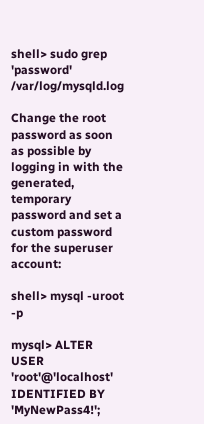shell> sudo grep 'password' /var/log/mysqld.log

Change the root password as soon as possible by logging in with the generated, temporary password and set a custom password for the superuser account:

shell> mysql -uroot -p

mysql> ALTER USER 'root'@'localhost' IDENTIFIED BY 'MyNewPass4!';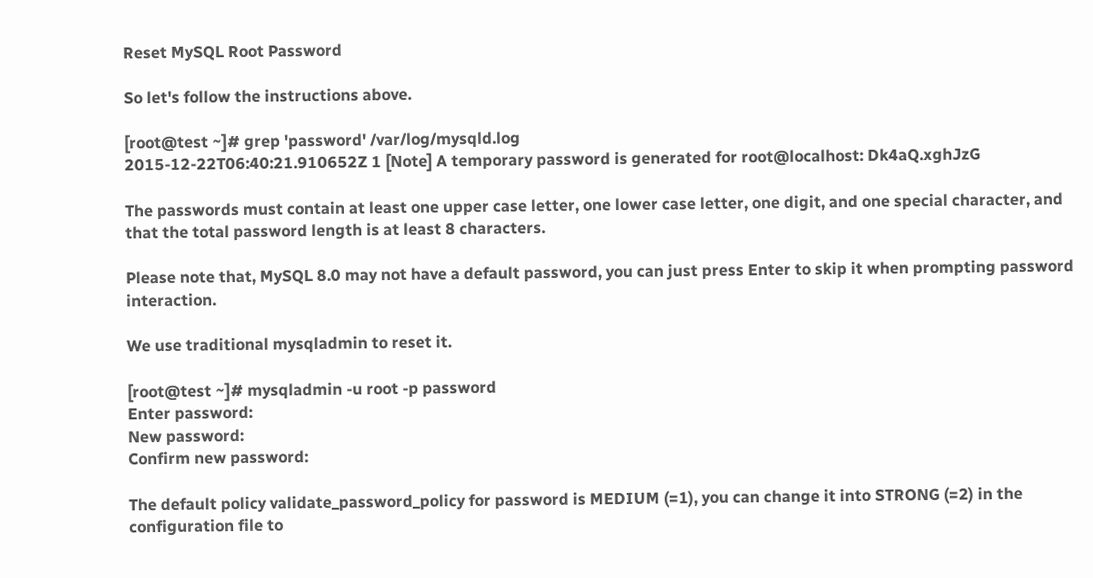Reset MySQL Root Password

So let's follow the instructions above.

[root@test ~]# grep 'password' /var/log/mysqld.log
2015-12-22T06:40:21.910652Z 1 [Note] A temporary password is generated for root@localhost: Dk4aQ.xghJzG

The passwords must contain at least one upper case letter, one lower case letter, one digit, and one special character, and that the total password length is at least 8 characters.

Please note that, MySQL 8.0 may not have a default password, you can just press Enter to skip it when prompting password interaction.

We use traditional mysqladmin to reset it.

[root@test ~]# mysqladmin -u root -p password
Enter password:
New password:
Confirm new password:

The default policy validate_password_policy for password is MEDIUM (=1), you can change it into STRONG (=2) in the configuration file to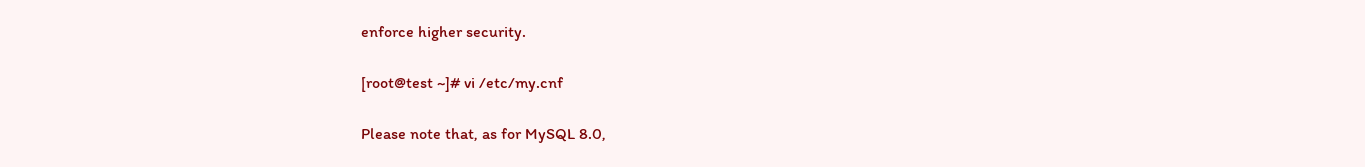enforce higher security.

[root@test ~]# vi /etc/my.cnf

Please note that, as for MySQL 8.0,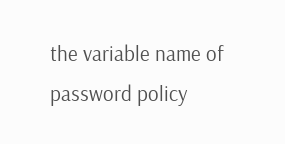the variable name of password policy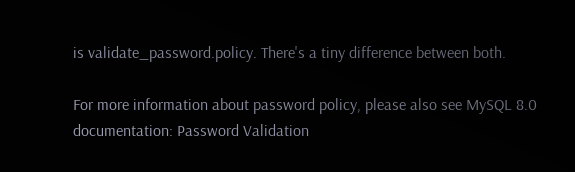is validate_password.policy. There's a tiny difference between both.

For more information about password policy, please also see MySQL 8.0 documentation: Password Validation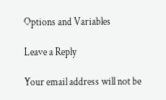Options and Variables

Leave a Reply

Your email address will not be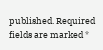published. Required fields are marked *